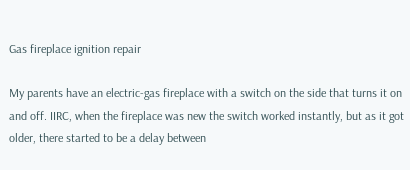Gas fireplace ignition repair

My parents have an electric-gas fireplace with a switch on the side that turns it on and off. IIRC, when the fireplace was new the switch worked instantly, but as it got older, there started to be a delay between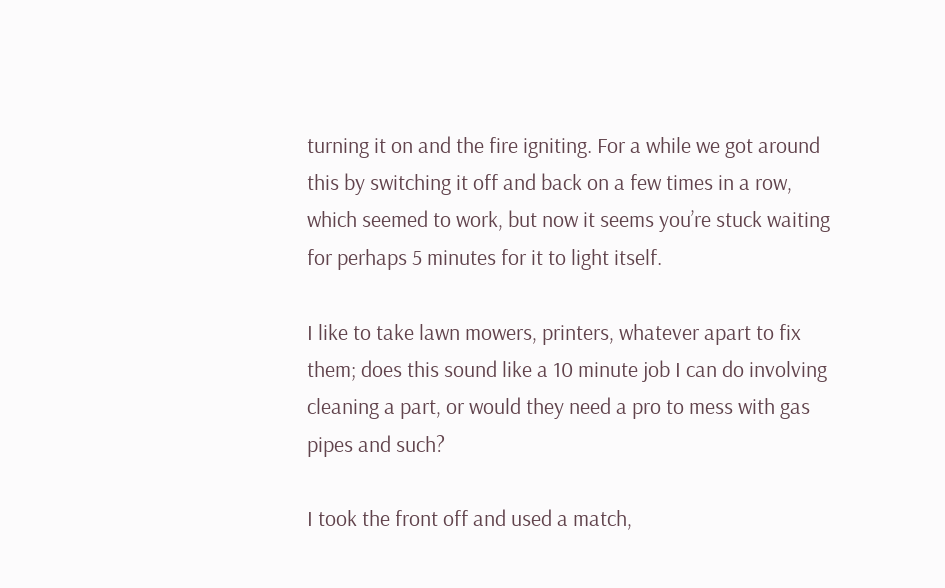turning it on and the fire igniting. For a while we got around this by switching it off and back on a few times in a row, which seemed to work, but now it seems you’re stuck waiting for perhaps 5 minutes for it to light itself.

I like to take lawn mowers, printers, whatever apart to fix them; does this sound like a 10 minute job I can do involving cleaning a part, or would they need a pro to mess with gas pipes and such?

I took the front off and used a match,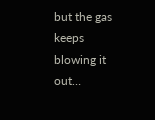but the gas keeps blowing it out…